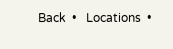Back  •   Locations  •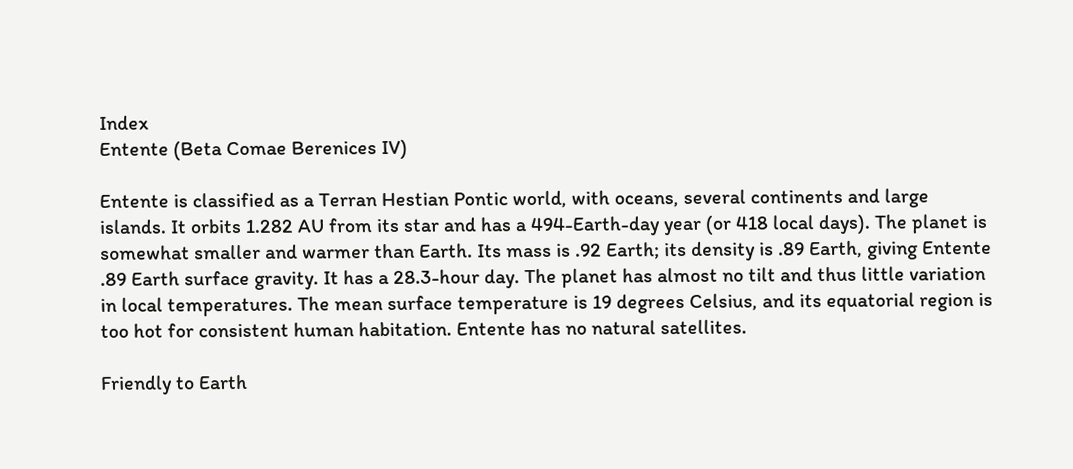Index
Entente (Beta Comae Berenices IV)

Entente is classified as a Terran Hestian Pontic world, with oceans, several continents and large islands. It orbits 1.282 AU from its star and has a 494-Earth-day year (or 418 local days). The planet is somewhat smaller and warmer than Earth. Its mass is .92 Earth; its density is .89 Earth, giving Entente .89 Earth surface gravity. It has a 28.3-hour day. The planet has almost no tilt and thus little variation in local temperatures. The mean surface temperature is 19 degrees Celsius, and its equatorial region is too hot for consistent human habitation. Entente has no natural satellites.

Friendly to Earth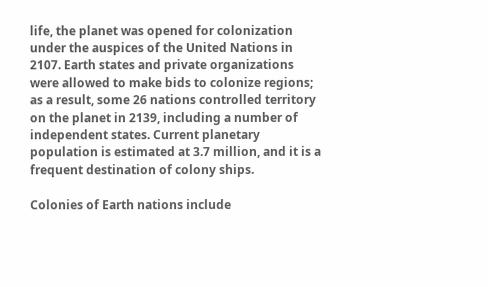life, the planet was opened for colonization under the auspices of the United Nations in 2107. Earth states and private organizations were allowed to make bids to colonize regions; as a result, some 26 nations controlled territory on the planet in 2139, including a number of independent states. Current planetary population is estimated at 3.7 million, and it is a frequent destination of colony ships.

Colonies of Earth nations include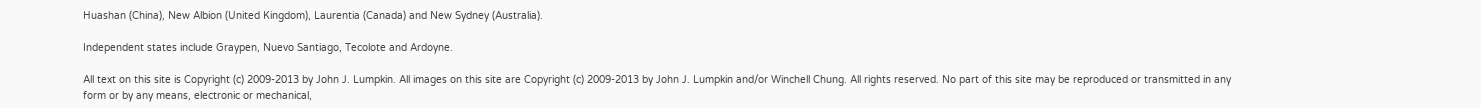Huashan (China), New Albion (United Kingdom), Laurentia (Canada) and New Sydney (Australia).

Independent states include Graypen, Nuevo Santiago, Tecolote and Ardoyne.

All text on this site is Copyright (c) 2009-2013 by John J. Lumpkin. All images on this site are Copyright (c) 2009-2013 by John J. Lumpkin and/or Winchell Chung. All rights reserved. No part of this site may be reproduced or transmitted in any form or by any means, electronic or mechanical,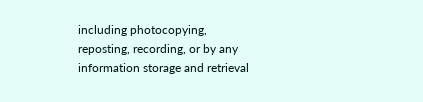including photocopying, reposting, recording, or by any information storage and retrieval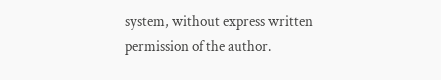system, without express written permission of the author.